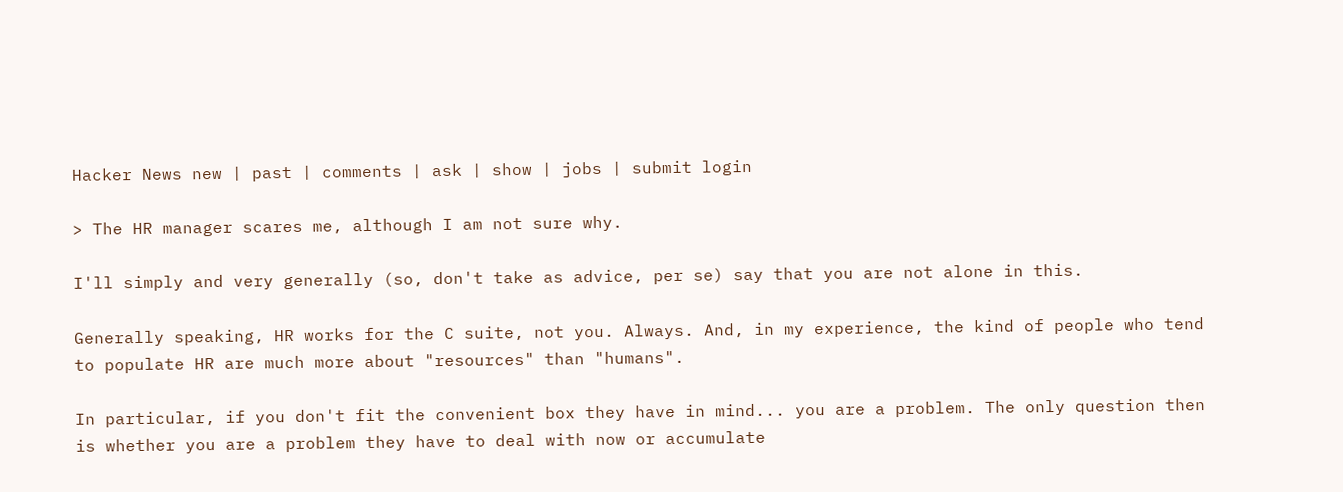Hacker News new | past | comments | ask | show | jobs | submit login

> The HR manager scares me, although I am not sure why.

I'll simply and very generally (so, don't take as advice, per se) say that you are not alone in this.

Generally speaking, HR works for the C suite, not you. Always. And, in my experience, the kind of people who tend to populate HR are much more about "resources" than "humans".

In particular, if you don't fit the convenient box they have in mind... you are a problem. The only question then is whether you are a problem they have to deal with now or accumulate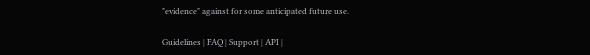"evidence" against for some anticipated future use.

Guidelines | FAQ | Support | API |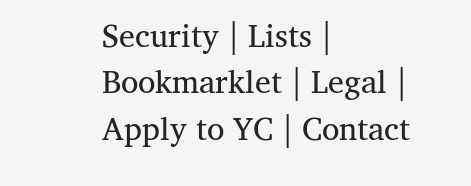Security | Lists | Bookmarklet | Legal | Apply to YC | Contact